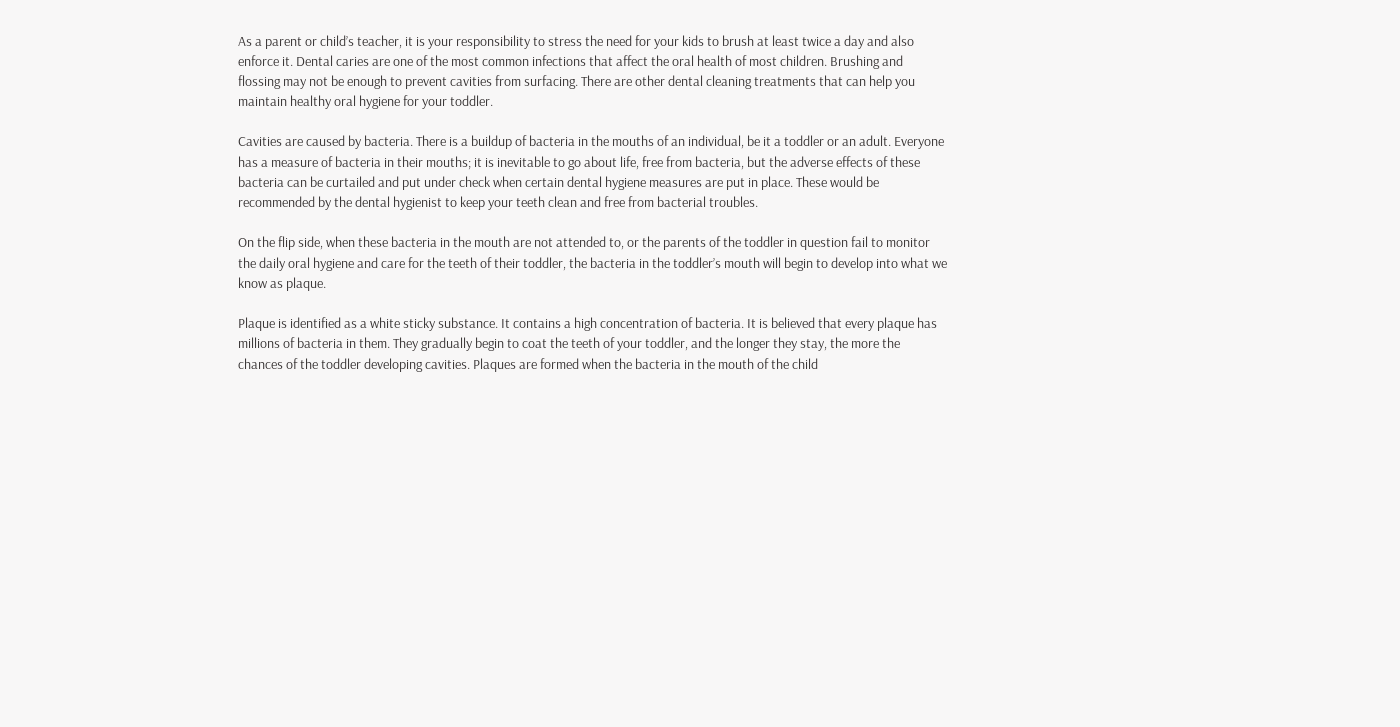As a parent or child’s teacher, it is your responsibility to stress the need for your kids to brush at least twice a day and also enforce it. Dental caries are one of the most common infections that affect the oral health of most children. Brushing and flossing may not be enough to prevent cavities from surfacing. There are other dental cleaning treatments that can help you maintain healthy oral hygiene for your toddler.

Cavities are caused by bacteria. There is a buildup of bacteria in the mouths of an individual, be it a toddler or an adult. Everyone has a measure of bacteria in their mouths; it is inevitable to go about life, free from bacteria, but the adverse effects of these bacteria can be curtailed and put under check when certain dental hygiene measures are put in place. These would be recommended by the dental hygienist to keep your teeth clean and free from bacterial troubles.

On the flip side, when these bacteria in the mouth are not attended to, or the parents of the toddler in question fail to monitor the daily oral hygiene and care for the teeth of their toddler, the bacteria in the toddler’s mouth will begin to develop into what we know as plaque.

Plaque is identified as a white sticky substance. It contains a high concentration of bacteria. It is believed that every plaque has millions of bacteria in them. They gradually begin to coat the teeth of your toddler, and the longer they stay, the more the chances of the toddler developing cavities. Plaques are formed when the bacteria in the mouth of the child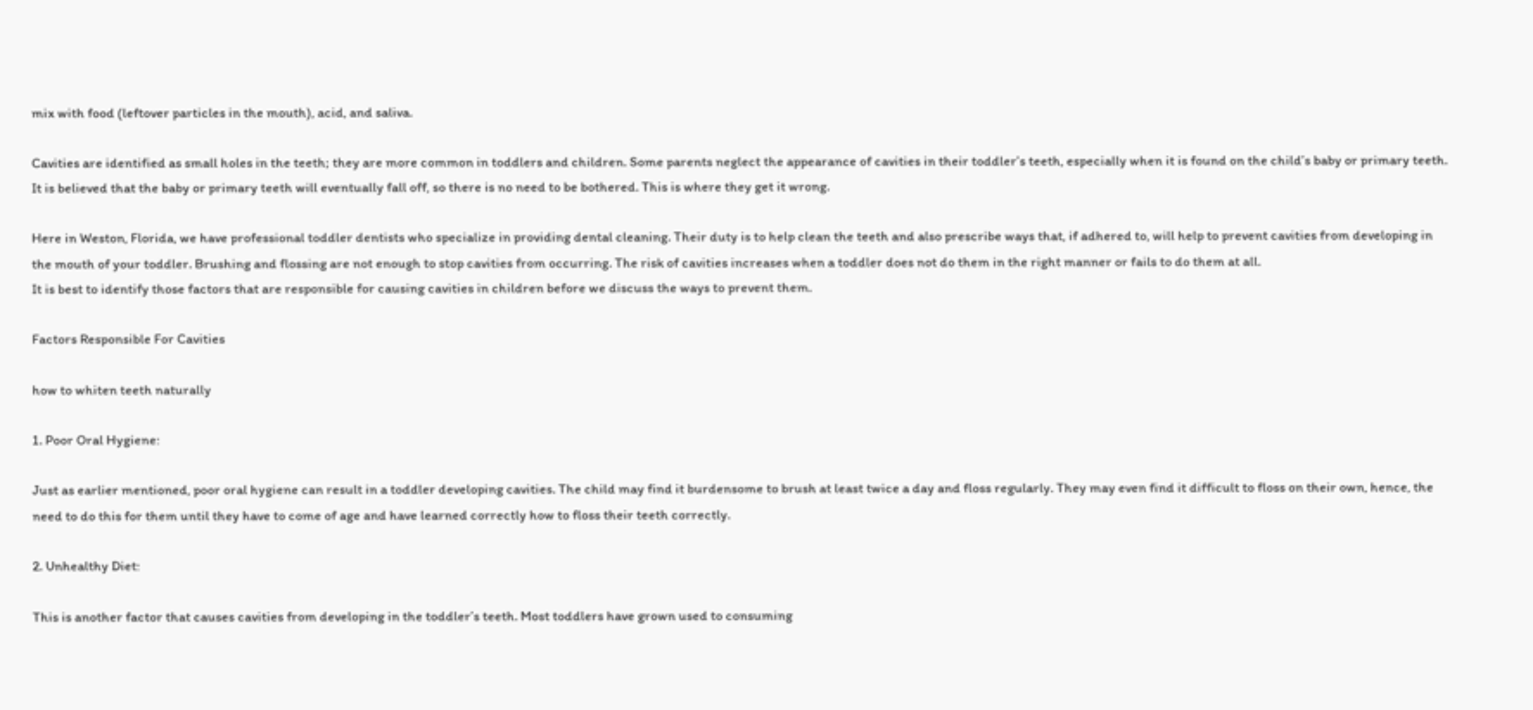mix with food (leftover particles in the mouth), acid, and saliva.

Cavities are identified as small holes in the teeth; they are more common in toddlers and children. Some parents neglect the appearance of cavities in their toddler’s teeth, especially when it is found on the child’s baby or primary teeth. It is believed that the baby or primary teeth will eventually fall off, so there is no need to be bothered. This is where they get it wrong.

Here in Weston, Florida, we have professional toddler dentists who specialize in providing dental cleaning. Their duty is to help clean the teeth and also prescribe ways that, if adhered to, will help to prevent cavities from developing in the mouth of your toddler. Brushing and flossing are not enough to stop cavities from occurring. The risk of cavities increases when a toddler does not do them in the right manner or fails to do them at all.
It is best to identify those factors that are responsible for causing cavities in children before we discuss the ways to prevent them.

Factors Responsible For Cavities

how to whiten teeth naturally

1. Poor Oral Hygiene:

Just as earlier mentioned, poor oral hygiene can result in a toddler developing cavities. The child may find it burdensome to brush at least twice a day and floss regularly. They may even find it difficult to floss on their own, hence, the need to do this for them until they have to come of age and have learned correctly how to floss their teeth correctly.

2. Unhealthy Diet:

This is another factor that causes cavities from developing in the toddler’s teeth. Most toddlers have grown used to consuming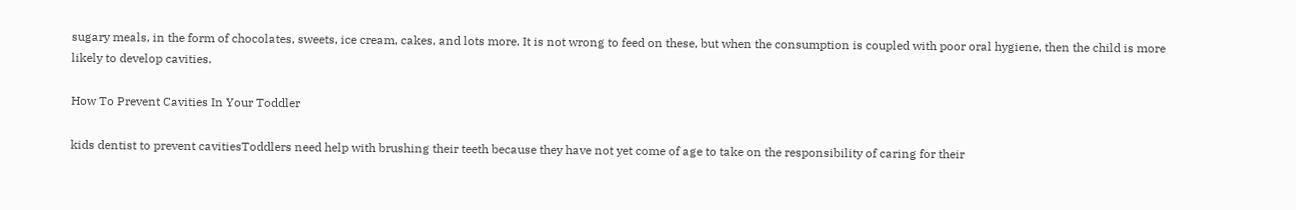sugary meals, in the form of chocolates, sweets, ice cream, cakes, and lots more. It is not wrong to feed on these, but when the consumption is coupled with poor oral hygiene, then the child is more likely to develop cavities.

How To Prevent Cavities In Your Toddler

kids dentist to prevent cavitiesToddlers need help with brushing their teeth because they have not yet come of age to take on the responsibility of caring for their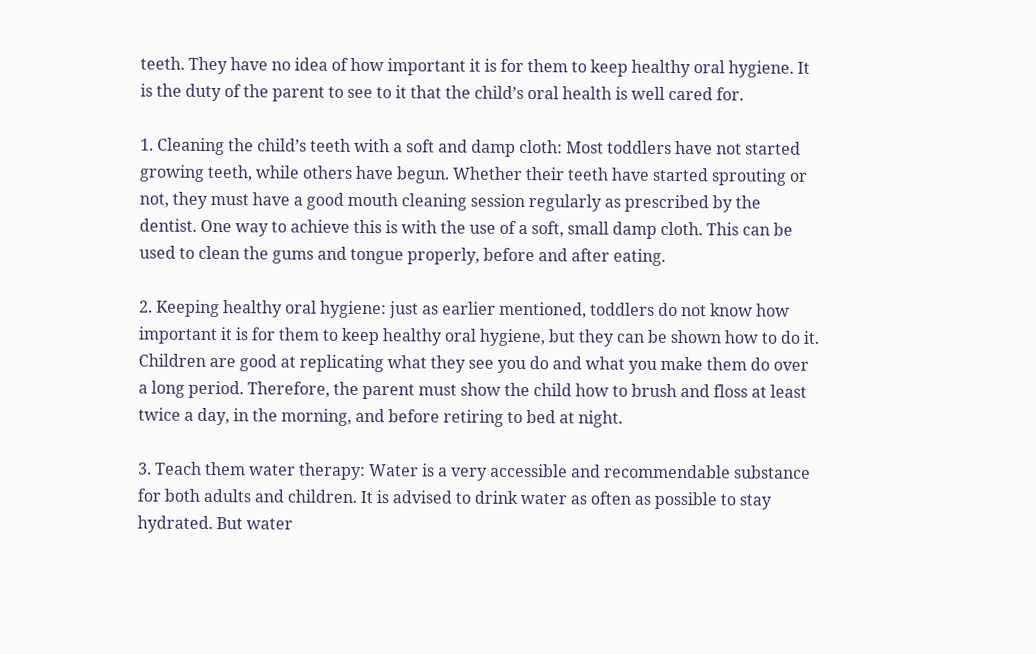teeth. They have no idea of how important it is for them to keep healthy oral hygiene. It is the duty of the parent to see to it that the child’s oral health is well cared for.

1. Cleaning the child’s teeth with a soft and damp cloth: Most toddlers have not started growing teeth, while others have begun. Whether their teeth have started sprouting or not, they must have a good mouth cleaning session regularly as prescribed by the dentist. One way to achieve this is with the use of a soft, small damp cloth. This can be used to clean the gums and tongue properly, before and after eating.

2. Keeping healthy oral hygiene: just as earlier mentioned, toddlers do not know how important it is for them to keep healthy oral hygiene, but they can be shown how to do it. Children are good at replicating what they see you do and what you make them do over a long period. Therefore, the parent must show the child how to brush and floss at least twice a day, in the morning, and before retiring to bed at night.

3. Teach them water therapy: Water is a very accessible and recommendable substance for both adults and children. It is advised to drink water as often as possible to stay hydrated. But water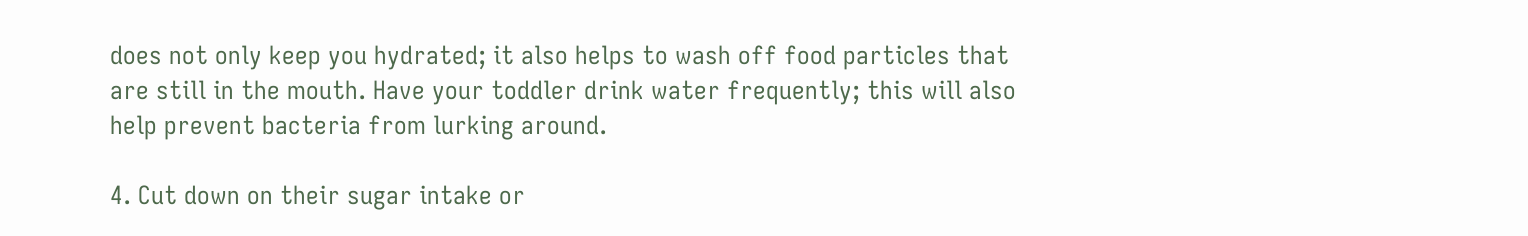does not only keep you hydrated; it also helps to wash off food particles that are still in the mouth. Have your toddler drink water frequently; this will also help prevent bacteria from lurking around.

4. Cut down on their sugar intake or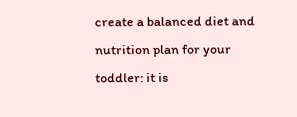create a balanced diet and nutrition plan for your toddler: it is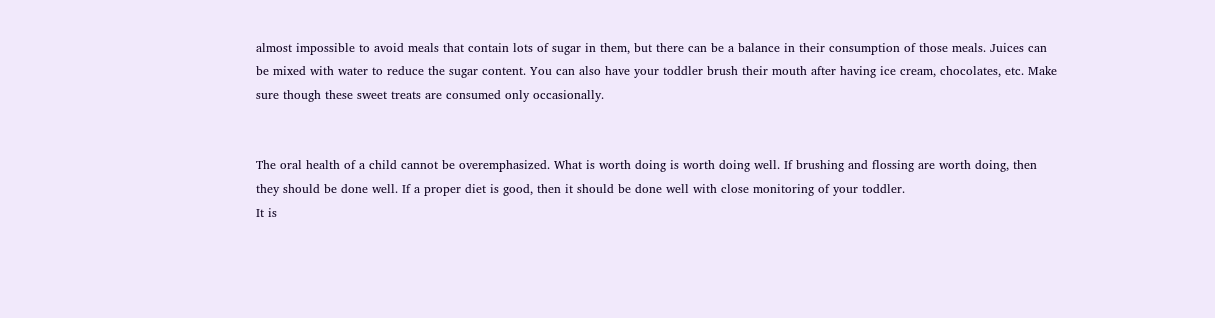almost impossible to avoid meals that contain lots of sugar in them, but there can be a balance in their consumption of those meals. Juices can be mixed with water to reduce the sugar content. You can also have your toddler brush their mouth after having ice cream, chocolates, etc. Make sure though these sweet treats are consumed only occasionally.


The oral health of a child cannot be overemphasized. What is worth doing is worth doing well. If brushing and flossing are worth doing, then they should be done well. If a proper diet is good, then it should be done well with close monitoring of your toddler.
It is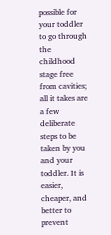possible for your toddler to go through the childhood stage free from cavities; all it takes are a few deliberate steps to be taken by you and your toddler. It is easier, cheaper, and better to prevent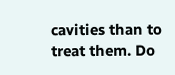cavities than to treat them. Do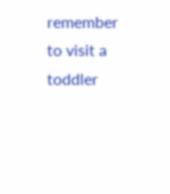remember to visit a toddler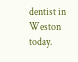dentist in Weston today.